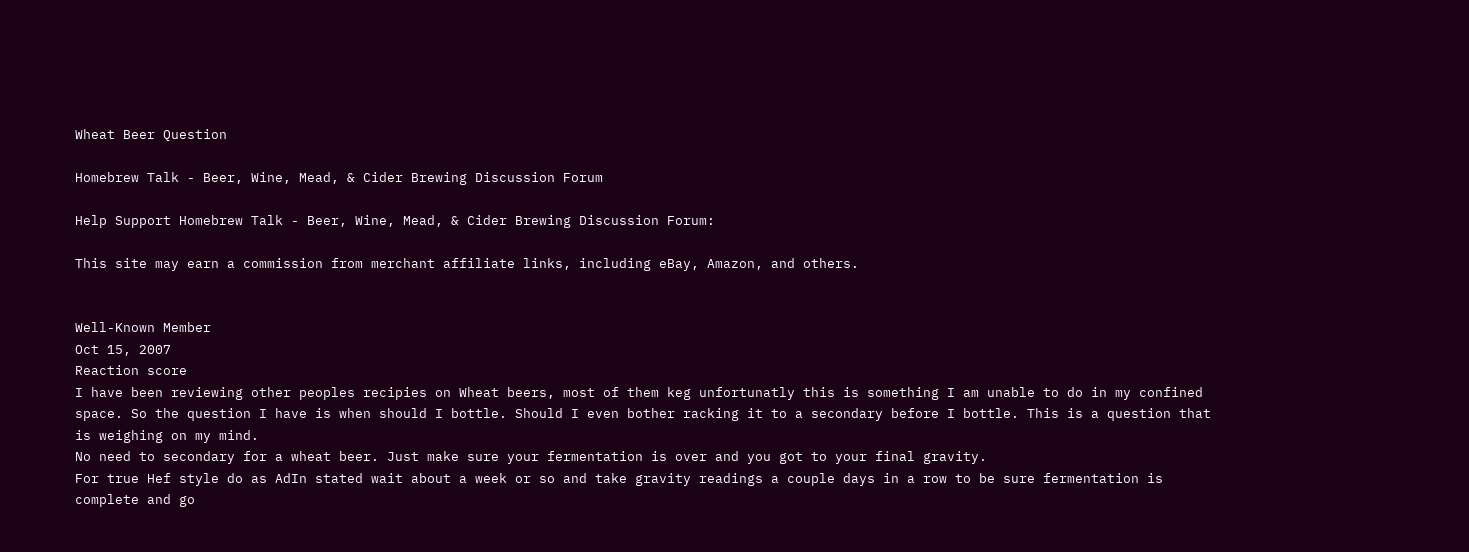Wheat Beer Question

Homebrew Talk - Beer, Wine, Mead, & Cider Brewing Discussion Forum

Help Support Homebrew Talk - Beer, Wine, Mead, & Cider Brewing Discussion Forum:

This site may earn a commission from merchant affiliate links, including eBay, Amazon, and others.


Well-Known Member
Oct 15, 2007
Reaction score
I have been reviewing other peoples recipies on Wheat beers, most of them keg unfortunatly this is something I am unable to do in my confined space. So the question I have is when should I bottle. Should I even bother racking it to a secondary before I bottle. This is a question that is weighing on my mind.
No need to secondary for a wheat beer. Just make sure your fermentation is over and you got to your final gravity.
For true Hef style do as AdIn stated wait about a week or so and take gravity readings a couple days in a row to be sure fermentation is complete and go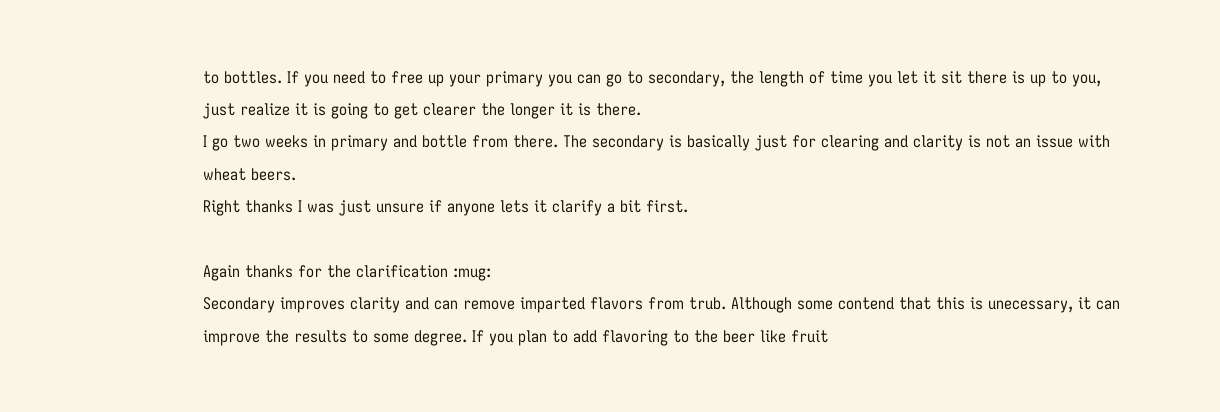to bottles. If you need to free up your primary you can go to secondary, the length of time you let it sit there is up to you, just realize it is going to get clearer the longer it is there.
I go two weeks in primary and bottle from there. The secondary is basically just for clearing and clarity is not an issue with wheat beers.
Right thanks I was just unsure if anyone lets it clarify a bit first.

Again thanks for the clarification :mug:
Secondary improves clarity and can remove imparted flavors from trub. Although some contend that this is unecessary, it can improve the results to some degree. If you plan to add flavoring to the beer like fruit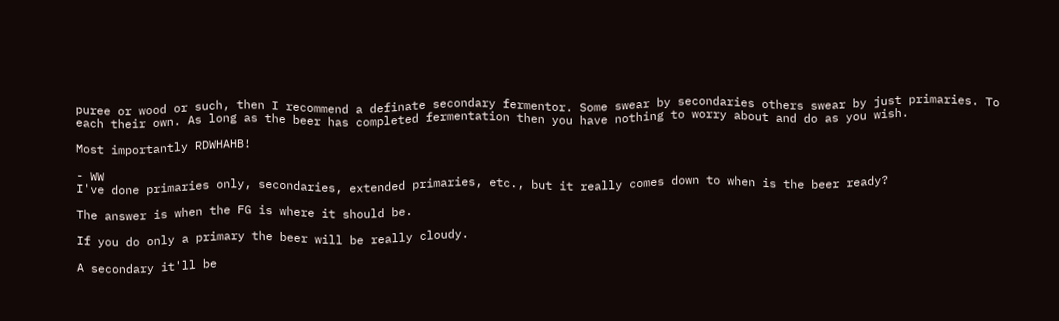puree or wood or such, then I recommend a definate secondary fermentor. Some swear by secondaries others swear by just primaries. To each their own. As long as the beer has completed fermentation then you have nothing to worry about and do as you wish.

Most importantly RDWHAHB!

- WW
I've done primaries only, secondaries, extended primaries, etc., but it really comes down to when is the beer ready?

The answer is when the FG is where it should be.

If you do only a primary the beer will be really cloudy.

A secondary it'll be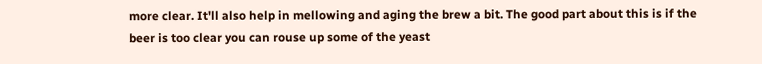more clear. It'll also help in mellowing and aging the brew a bit. The good part about this is if the beer is too clear you can rouse up some of the yeast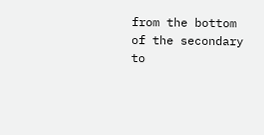from the bottom of the secondary to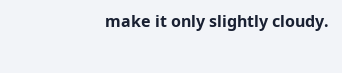make it only slightly cloudy.